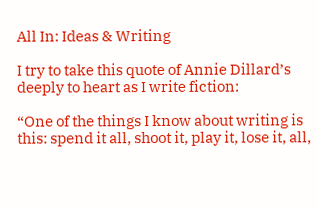All In: Ideas & Writing

I try to take this quote of Annie Dillard’s deeply to heart as I write fiction:

“One of the things I know about writing is this: spend it all, shoot it, play it, lose it, all,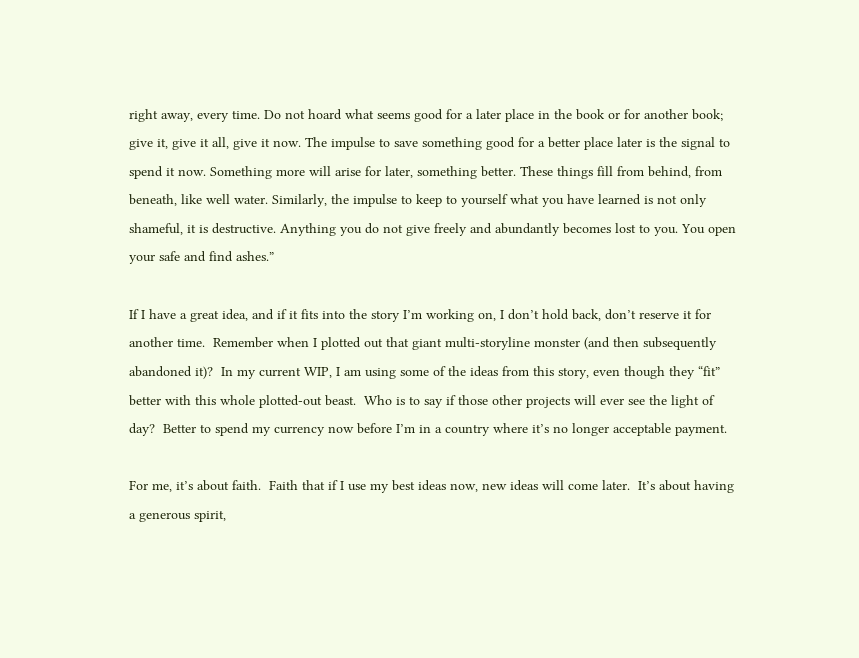right away, every time. Do not hoard what seems good for a later place in the book or for another book; give it, give it all, give it now. The impulse to save something good for a better place later is the signal to spend it now. Something more will arise for later, something better. These things fill from behind, from beneath, like well water. Similarly, the impulse to keep to yourself what you have learned is not only shameful, it is destructive. Anything you do not give freely and abundantly becomes lost to you. You open your safe and find ashes.”

If I have a great idea, and if it fits into the story I’m working on, I don’t hold back, don’t reserve it for another time.  Remember when I plotted out that giant multi-storyline monster (and then subsequently abandoned it)?  In my current WIP, I am using some of the ideas from this story, even though they “fit” better with this whole plotted-out beast.  Who is to say if those other projects will ever see the light of day?  Better to spend my currency now before I’m in a country where it’s no longer acceptable payment.

For me, it’s about faith.  Faith that if I use my best ideas now, new ideas will come later.  It’s about having a generous spirit,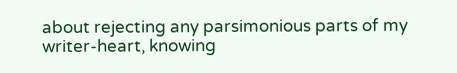about rejecting any parsimonious parts of my writer-heart, knowing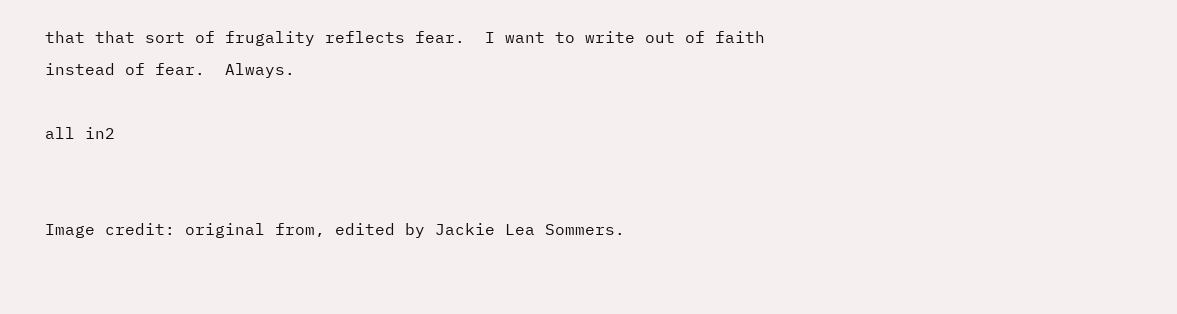that that sort of frugality reflects fear.  I want to write out of faith instead of fear.  Always.

all in2


Image credit: original from, edited by Jackie Lea Sommers.